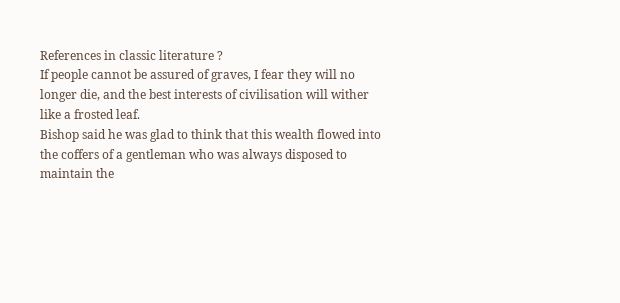References in classic literature ?
If people cannot be assured of graves, I fear they will no longer die, and the best interests of civilisation will wither like a frosted leaf.
Bishop said he was glad to think that this wealth flowed into the coffers of a gentleman who was always disposed to maintain the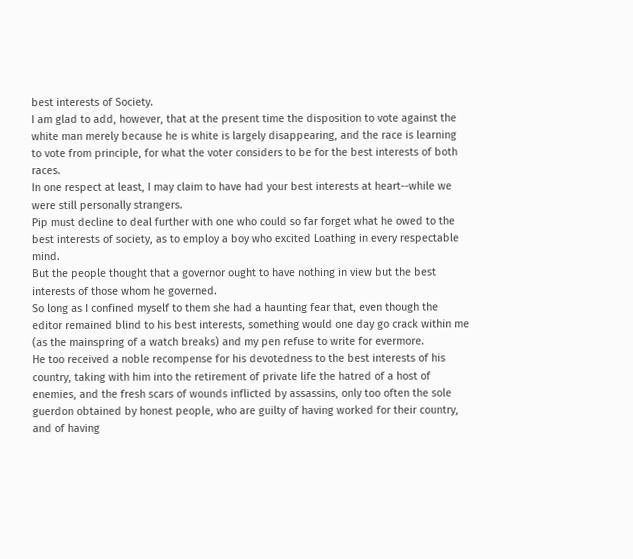best interests of Society.
I am glad to add, however, that at the present time the disposition to vote against the white man merely because he is white is largely disappearing, and the race is learning to vote from principle, for what the voter considers to be for the best interests of both races.
In one respect at least, I may claim to have had your best interests at heart--while we were still personally strangers.
Pip must decline to deal further with one who could so far forget what he owed to the best interests of society, as to employ a boy who excited Loathing in every respectable mind.
But the people thought that a governor ought to have nothing in view but the best interests of those whom he governed.
So long as I confined myself to them she had a haunting fear that, even though the editor remained blind to his best interests, something would one day go crack within me (as the mainspring of a watch breaks) and my pen refuse to write for evermore.
He too received a noble recompense for his devotedness to the best interests of his country, taking with him into the retirement of private life the hatred of a host of enemies, and the fresh scars of wounds inflicted by assassins, only too often the sole guerdon obtained by honest people, who are guilty of having worked for their country, and of having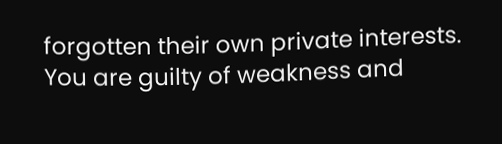forgotten their own private interests.
You are guilty of weakness and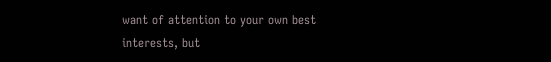want of attention to your own best interests, but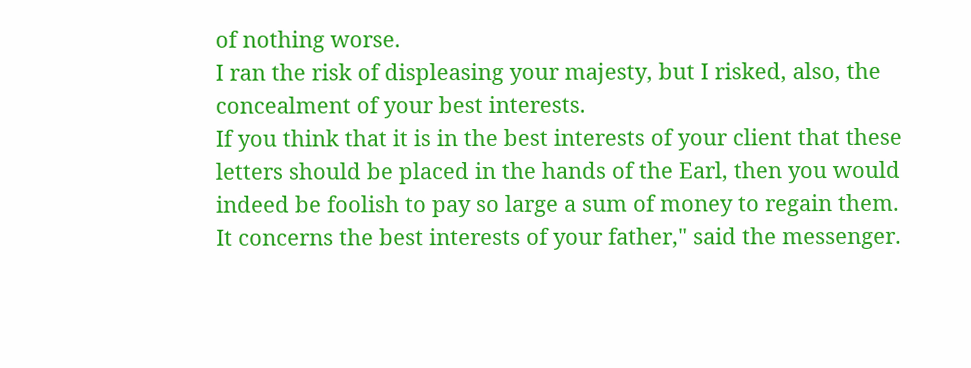of nothing worse.
I ran the risk of displeasing your majesty, but I risked, also, the concealment of your best interests.
If you think that it is in the best interests of your client that these letters should be placed in the hands of the Earl, then you would indeed be foolish to pay so large a sum of money to regain them.
It concerns the best interests of your father," said the messenger.